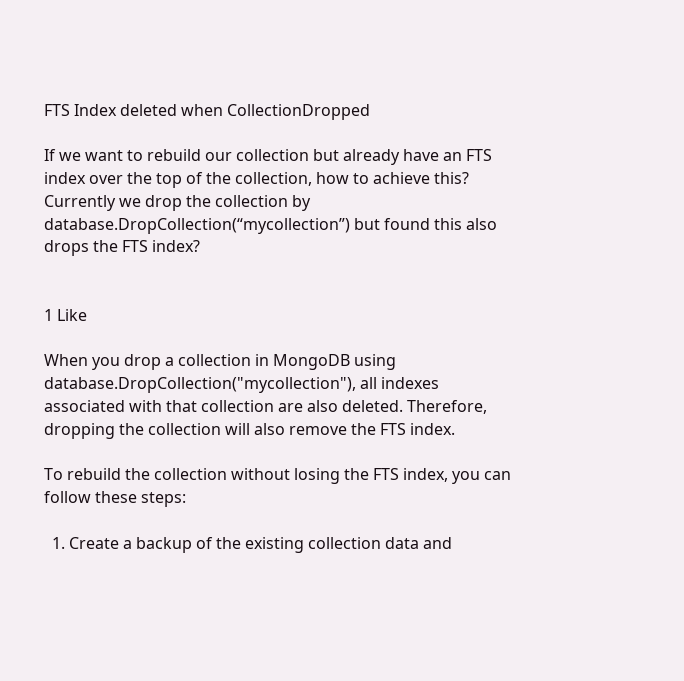FTS Index deleted when CollectionDropped

If we want to rebuild our collection but already have an FTS index over the top of the collection, how to achieve this? Currently we drop the collection by database.DropCollection(“mycollection”) but found this also drops the FTS index?


1 Like

When you drop a collection in MongoDB using database.DropCollection("mycollection"), all indexes associated with that collection are also deleted. Therefore, dropping the collection will also remove the FTS index.

To rebuild the collection without losing the FTS index, you can follow these steps:

  1. Create a backup of the existing collection data and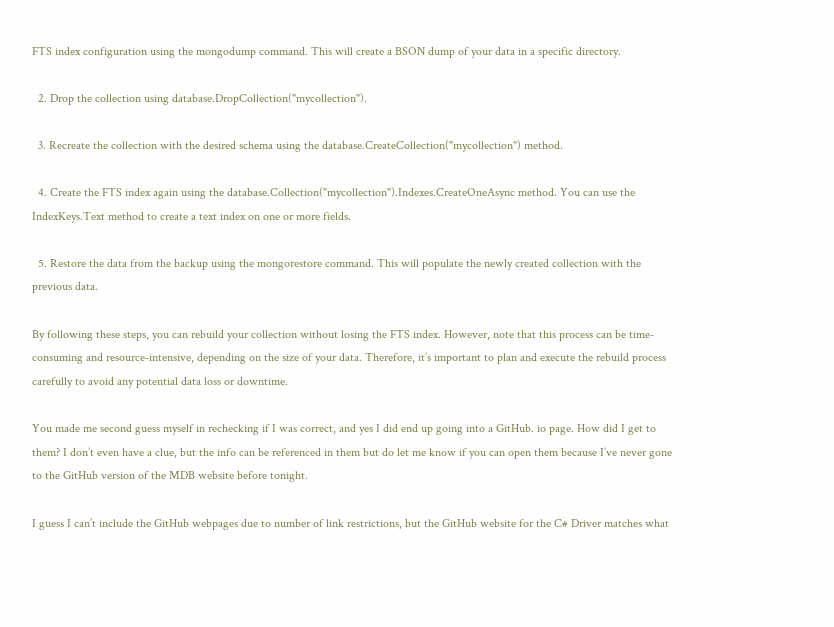FTS index configuration using the mongodump command. This will create a BSON dump of your data in a specific directory.

  2. Drop the collection using database.DropCollection("mycollection").

  3. Recreate the collection with the desired schema using the database.CreateCollection("mycollection") method.

  4. Create the FTS index again using the database.Collection("mycollection").Indexes.CreateOneAsync method. You can use the IndexKeys.Text method to create a text index on one or more fields.

  5. Restore the data from the backup using the mongorestore command. This will populate the newly created collection with the previous data.

By following these steps, you can rebuild your collection without losing the FTS index. However, note that this process can be time-consuming and resource-intensive, depending on the size of your data. Therefore, it’s important to plan and execute the rebuild process carefully to avoid any potential data loss or downtime.

You made me second guess myself in rechecking if I was correct, and yes I did end up going into a GitHub. io page. How did I get to them? I don’t even have a clue, but the info can be referenced in them but do let me know if you can open them because I’ve never gone to the GitHub version of the MDB website before tonight.

I guess I can’t include the GitHub webpages due to number of link restrictions, but the GitHub website for the C# Driver matches what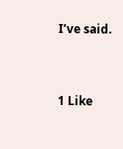I’ve said.


1 Like